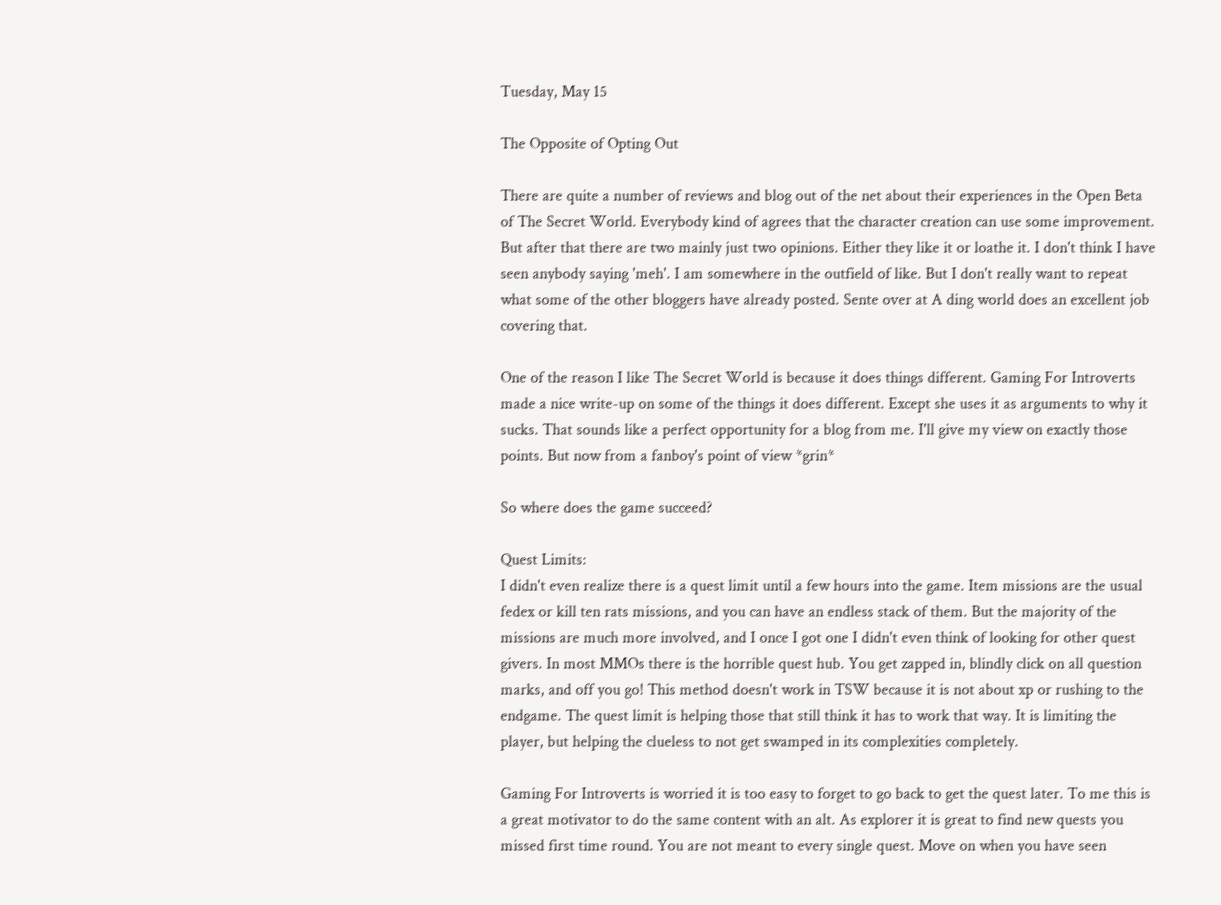Tuesday, May 15

The Opposite of Opting Out

There are quite a number of reviews and blog out of the net about their experiences in the Open Beta of The Secret World. Everybody kind of agrees that the character creation can use some improvement. But after that there are two mainly just two opinions. Either they like it or loathe it. I don't think I have seen anybody saying 'meh'. I am somewhere in the outfield of like. But I don't really want to repeat what some of the other bloggers have already posted. Sente over at A ding world does an excellent job covering that.

One of the reason I like The Secret World is because it does things different. Gaming For Introverts made a nice write-up on some of the things it does different. Except she uses it as arguments to why it sucks. That sounds like a perfect opportunity for a blog from me. I'll give my view on exactly those points. But now from a fanboy's point of view *grin*

So where does the game succeed?

Quest Limits:
I didn't even realize there is a quest limit until a few hours into the game. Item missions are the usual fedex or kill ten rats missions, and you can have an endless stack of them. But the majority of the missions are much more involved, and I once I got one I didn't even think of looking for other quest givers. In most MMOs there is the horrible quest hub. You get zapped in, blindly click on all question marks, and off you go! This method doesn't work in TSW because it is not about xp or rushing to the endgame. The quest limit is helping those that still think it has to work that way. It is limiting the player, but helping the clueless to not get swamped in its complexities completely.

Gaming For Introverts is worried it is too easy to forget to go back to get the quest later. To me this is a great motivator to do the same content with an alt. As explorer it is great to find new quests you missed first time round. You are not meant to every single quest. Move on when you have seen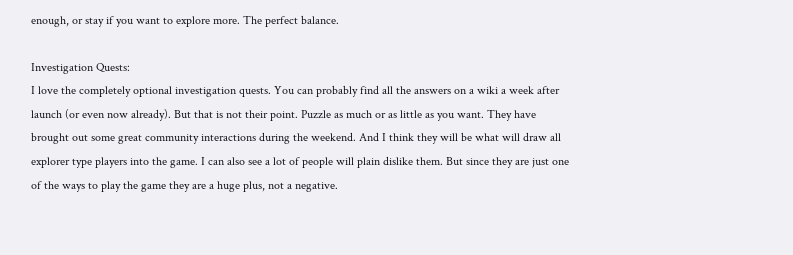enough, or stay if you want to explore more. The perfect balance.

Investigation Quests:
I love the completely optional investigation quests. You can probably find all the answers on a wiki a week after launch (or even now already). But that is not their point. Puzzle as much or as little as you want. They have brought out some great community interactions during the weekend. And I think they will be what will draw all explorer type players into the game. I can also see a lot of people will plain dislike them. But since they are just one of the ways to play the game they are a huge plus, not a negative.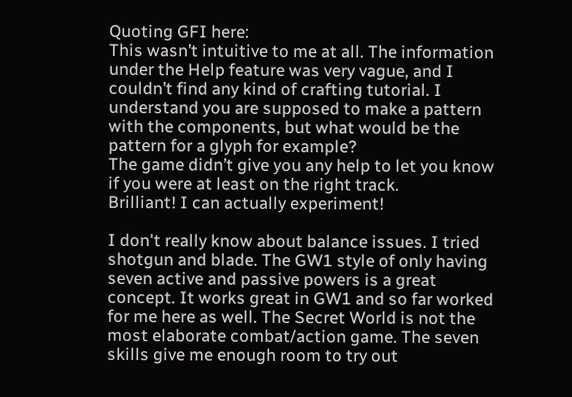Quoting GFI here:
This wasn’t intuitive to me at all. The information under the Help feature was very vague, and I couldn’t find any kind of crafting tutorial. I understand you are supposed to make a pattern with the components, but what would be the pattern for a glyph for example?
The game didn’t give you any help to let you know if you were at least on the right track.
Brilliant! I can actually experiment!

I don't really know about balance issues. I tried shotgun and blade. The GW1 style of only having seven active and passive powers is a great concept. It works great in GW1 and so far worked for me here as well. The Secret World is not the most elaborate combat/action game. The seven skills give me enough room to try out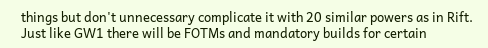things but don't unnecessary complicate it with 20 similar powers as in Rift. Just like GW1 there will be FOTMs and mandatory builds for certain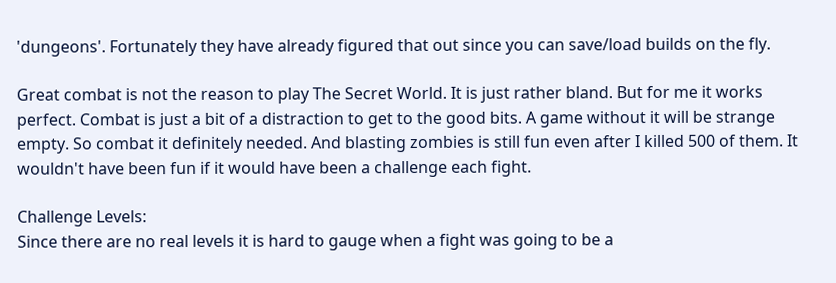'dungeons'. Fortunately they have already figured that out since you can save/load builds on the fly.

Great combat is not the reason to play The Secret World. It is just rather bland. But for me it works perfect. Combat is just a bit of a distraction to get to the good bits. A game without it will be strange empty. So combat it definitely needed. And blasting zombies is still fun even after I killed 500 of them. It wouldn't have been fun if it would have been a challenge each fight.

Challenge Levels:
Since there are no real levels it is hard to gauge when a fight was going to be a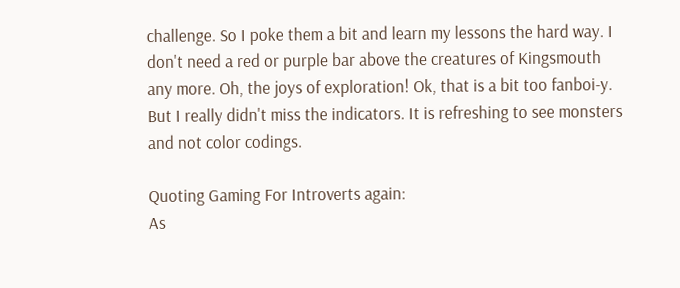challenge. So I poke them a bit and learn my lessons the hard way. I don't need a red or purple bar above the creatures of Kingsmouth any more. Oh, the joys of exploration! Ok, that is a bit too fanboi-y. But I really didn't miss the indicators. It is refreshing to see monsters and not color codings.

Quoting Gaming For Introverts again:
As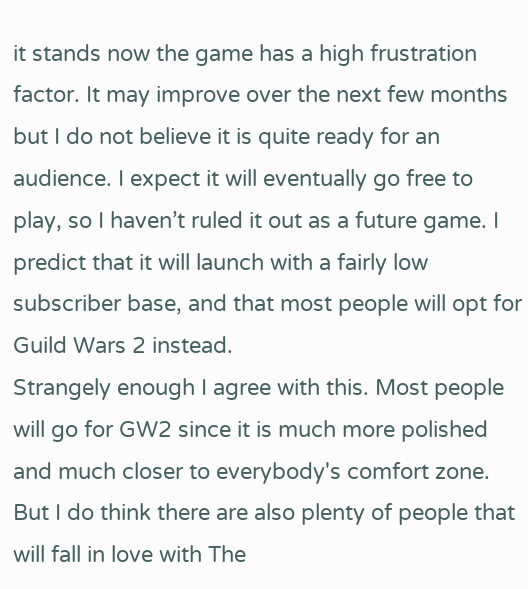it stands now the game has a high frustration factor. It may improve over the next few months but I do not believe it is quite ready for an audience. I expect it will eventually go free to play, so I haven’t ruled it out as a future game. I predict that it will launch with a fairly low subscriber base, and that most people will opt for Guild Wars 2 instead.
Strangely enough I agree with this. Most people will go for GW2 since it is much more polished and much closer to everybody's comfort zone. But I do think there are also plenty of people that will fall in love with The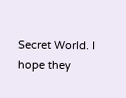Secret World. I hope they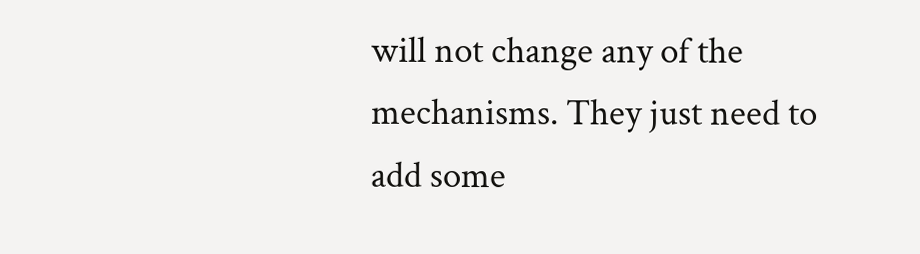will not change any of the mechanisms. They just need to add some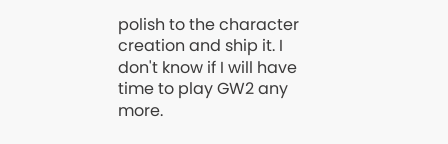polish to the character creation and ship it. I don't know if I will have time to play GW2 any more.